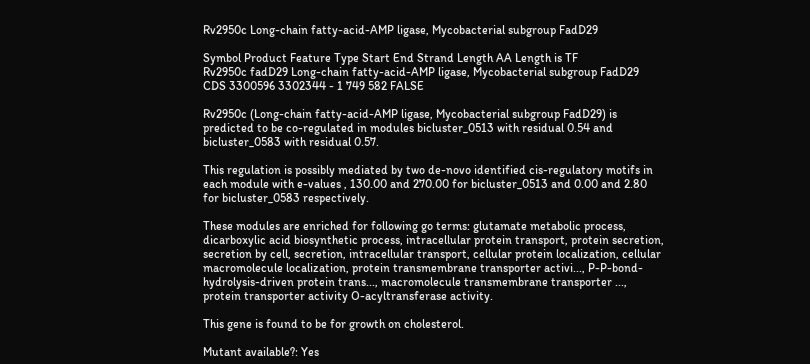Rv2950c Long-chain fatty-acid-AMP ligase, Mycobacterial subgroup FadD29

Symbol Product Feature Type Start End Strand Length AA Length is TF
Rv2950c fadD29 Long-chain fatty-acid-AMP ligase, Mycobacterial subgroup FadD29 CDS 3300596 3302344 - 1 749 582 FALSE

Rv2950c (Long-chain fatty-acid-AMP ligase, Mycobacterial subgroup FadD29) is predicted to be co-regulated in modules bicluster_0513 with residual 0.54 and bicluster_0583 with residual 0.57.

This regulation is possibly mediated by two de-novo identified cis-regulatory motifs in each module with e-values , 130.00 and 270.00 for bicluster_0513 and 0.00 and 2.80 for bicluster_0583 respectively.

These modules are enriched for following go terms: glutamate metabolic process, dicarboxylic acid biosynthetic process, intracellular protein transport, protein secretion, secretion by cell, secretion, intracellular transport, cellular protein localization, cellular macromolecule localization, protein transmembrane transporter activi..., P-P-bond-hydrolysis-driven protein trans..., macromolecule transmembrane transporter ..., protein transporter activity O-acyltransferase activity.

This gene is found to be for growth on cholesterol.

Mutant available?: Yes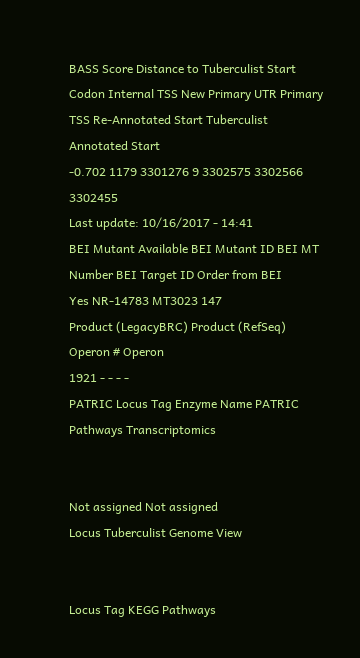BASS Score Distance to Tuberculist Start Codon Internal TSS New Primary UTR Primary TSS Re-Annotated Start Tuberculist Annotated Start
-0.702 1179 3301276 9 3302575 3302566 3302455
Last update: 10/16/2017 - 14:41
BEI Mutant Available BEI Mutant ID BEI MT Number BEI Target ID Order from BEI
Yes NR-14783 MT3023 147
Product (LegacyBRC) Product (RefSeq)
Operon # Operon
1921 - - - -
PATRIC Locus Tag Enzyme Name PATRIC Pathways Transcriptomics


Not assigned Not assigned
Locus Tuberculist Genome View


Locus Tag KEGG Pathways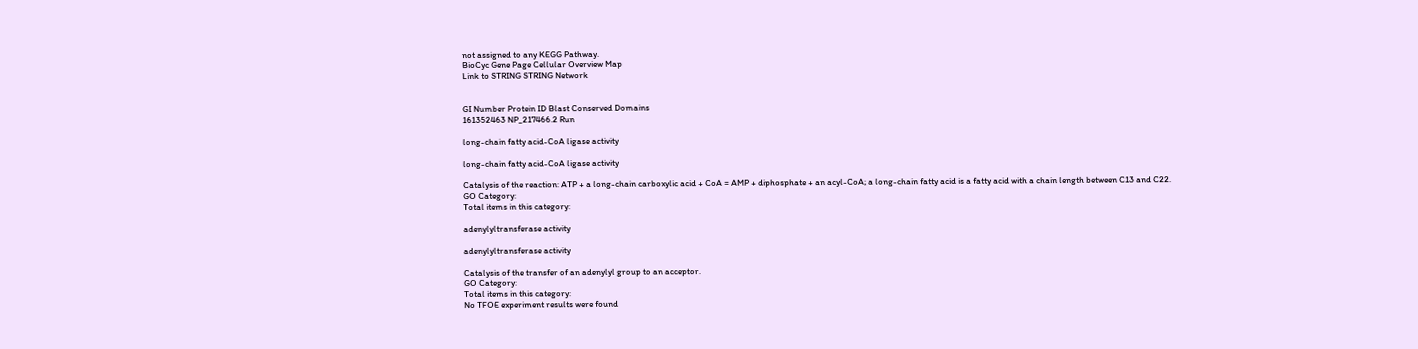not assigned to any KEGG Pathway.
BioCyc Gene Page Cellular Overview Map
Link to STRING STRING Network


GI Number Protein ID Blast Conserved Domains
161352463 NP_217466.2 Run

long-chain fatty acid-CoA ligase activity

long-chain fatty acid-CoA ligase activity

Catalysis of the reaction: ATP + a long-chain carboxylic acid + CoA = AMP + diphosphate + an acyl-CoA; a long-chain fatty acid is a fatty acid with a chain length between C13 and C22.
GO Category:
Total items in this category:

adenylyltransferase activity

adenylyltransferase activity

Catalysis of the transfer of an adenylyl group to an acceptor.
GO Category:
Total items in this category:
No TFOE experiment results were found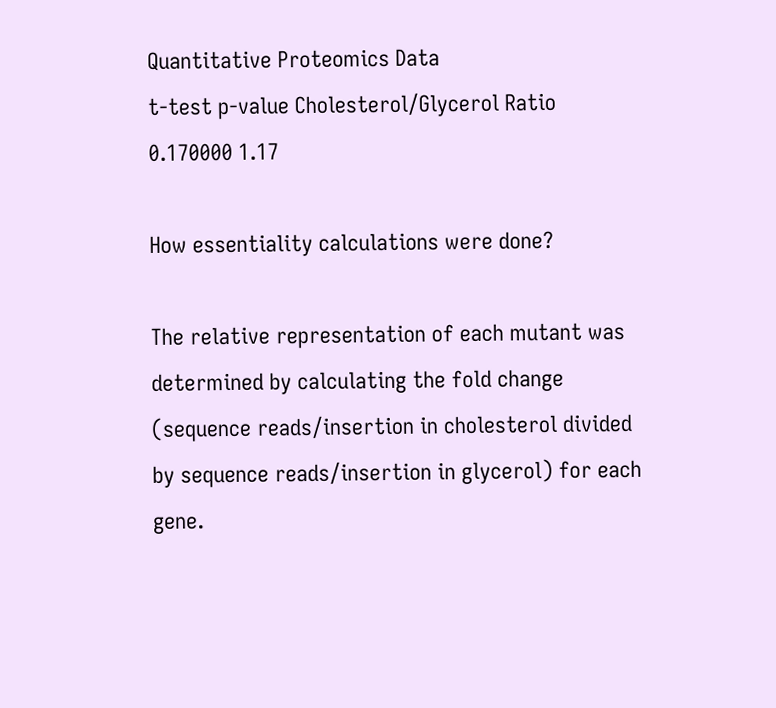Quantitative Proteomics Data
t-test p-value Cholesterol/Glycerol Ratio
0.170000 1.17

How essentiality calculations were done?

The relative representation of each mutant was determined by calculating the fold change (sequence reads/insertion in cholesterol divided by sequence reads/insertion in glycerol) for each gene.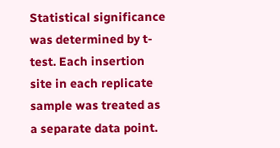Statistical significance was determined by t-test. Each insertion site in each replicate sample was treated as a separate data point.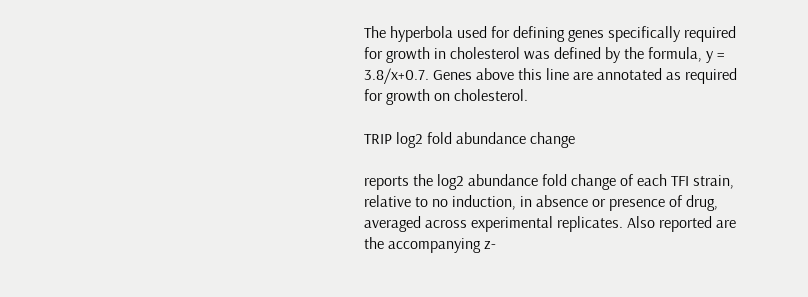The hyperbola used for defining genes specifically required for growth in cholesterol was defined by the formula, y = 3.8/x+0.7. Genes above this line are annotated as required for growth on cholesterol.

TRIP log2 fold abundance change

reports the log2 abundance fold change of each TFI strain, relative to no induction, in absence or presence of drug, averaged across experimental replicates. Also reported are the accompanying z-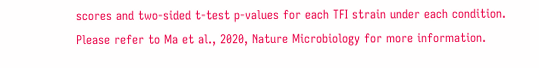scores and two-sided t-test p-values for each TFI strain under each condition. Please refer to Ma et al., 2020, Nature Microbiology for more information.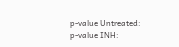p-value Untreated:
p-value INH: